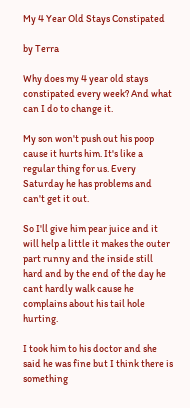My 4 Year Old Stays Constipated

by Terra

Why does my 4 year old stays constipated every week? And what can I do to change it.

My son won't push out his poop cause it hurts him. It's like a regular thing for us. Every Saturday he has problems and can't get it out.

So I'll give him pear juice and it will help a little it makes the outer part runny and the inside still hard and by the end of the day he cant hardly walk cause he complains about his tail hole hurting.

I took him to his doctor and she said he was fine but I think there is something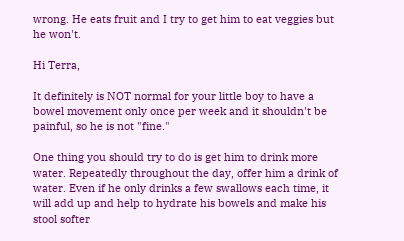wrong. He eats fruit and I try to get him to eat veggies but he won't.

Hi Terra,

It definitely is NOT normal for your little boy to have a bowel movement only once per week and it shouldn't be painful, so he is not "fine."

One thing you should try to do is get him to drink more water. Repeatedly throughout the day, offer him a drink of water. Even if he only drinks a few swallows each time, it will add up and help to hydrate his bowels and make his stool softer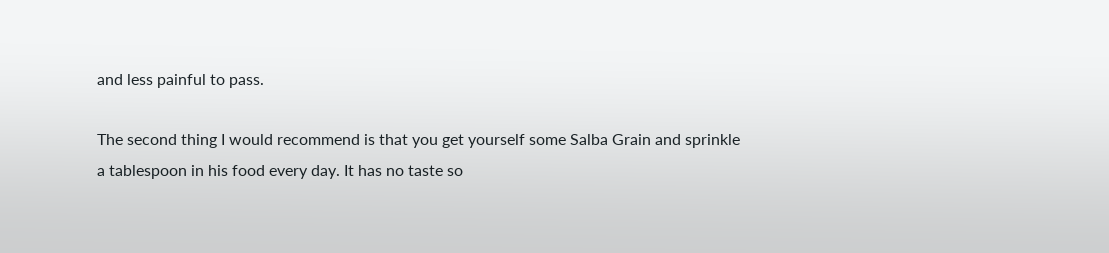and less painful to pass.

The second thing I would recommend is that you get yourself some Salba Grain and sprinkle a tablespoon in his food every day. It has no taste so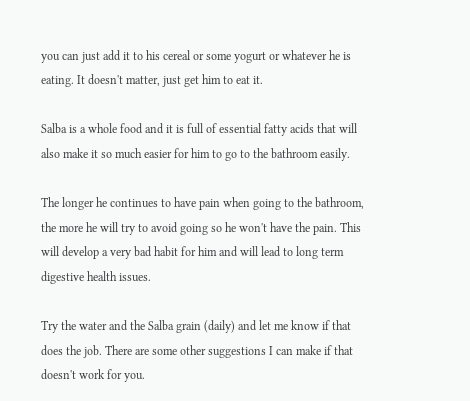you can just add it to his cereal or some yogurt or whatever he is eating. It doesn't matter, just get him to eat it.

Salba is a whole food and it is full of essential fatty acids that will also make it so much easier for him to go to the bathroom easily.

The longer he continues to have pain when going to the bathroom, the more he will try to avoid going so he won't have the pain. This will develop a very bad habit for him and will lead to long term digestive health issues.

Try the water and the Salba grain (daily) and let me know if that does the job. There are some other suggestions I can make if that doesn't work for you.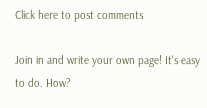Click here to post comments

Join in and write your own page! It's easy to do. How?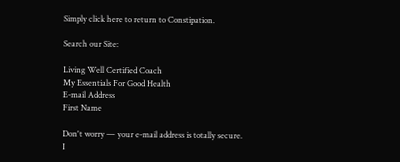Simply click here to return to Constipation.

Search our Site:

Living Well Certified Coach
My Essentials For Good Health
E-mail Address
First Name

Don't worry — your e-mail address is totally secure.
I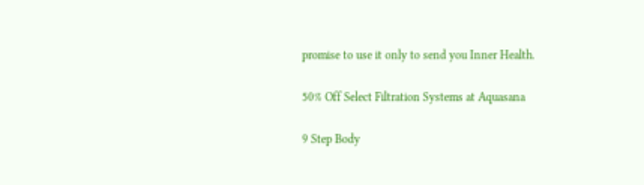promise to use it only to send you Inner Health.

50% Off Select Filtration Systems at Aquasana

9 Step Body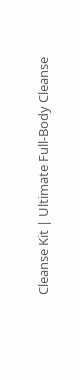Cleanse Kit | Ultimate Full-Body Cleanse